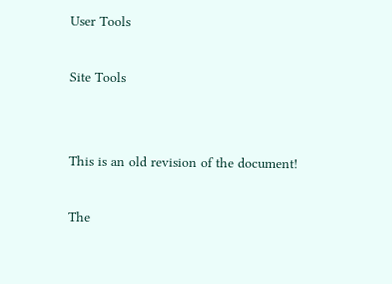User Tools

Site Tools


This is an old revision of the document!

The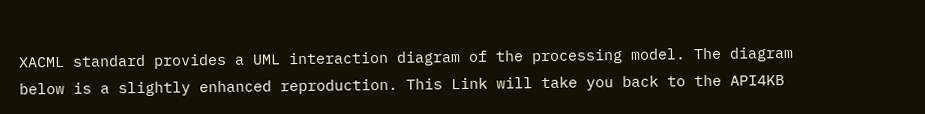XACML standard provides a UML interaction diagram of the processing model. The diagram below is a slightly enhanced reproduction. This Link will take you back to the API4KB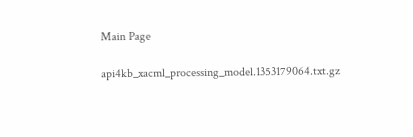Main Page

api4kb_xacml_processing_model.1353179064.txt.gz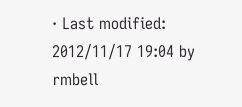· Last modified: 2012/11/17 19:04 by rmbell